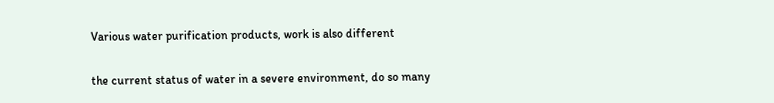Various water purification products, work is also different

the current status of water in a severe environment, do so many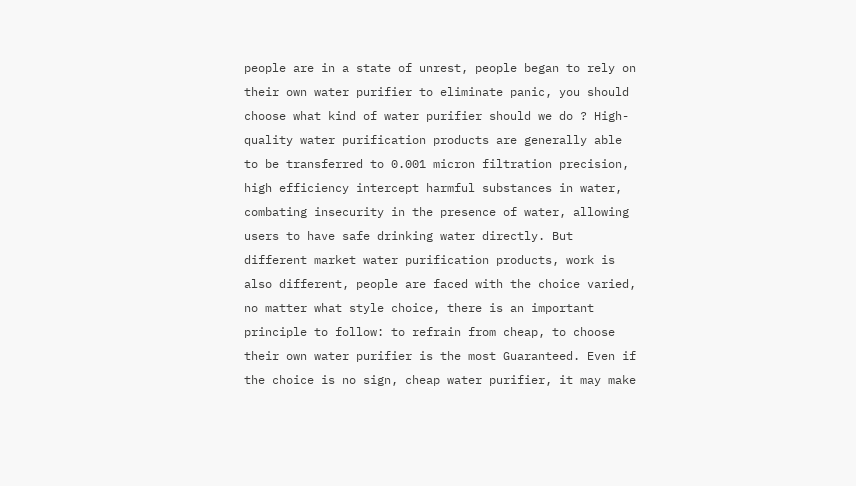people are in a state of unrest, people began to rely on their own water purifier to eliminate panic, you should choose what kind of water purifier should we do ? High-quality water purification products are generally able to be transferred to 0.001 micron filtration precision, high efficiency intercept harmful substances in water, combating insecurity in the presence of water, allowing users to have safe drinking water directly. But different market water purification products, work is also different, people are faced with the choice varied, no matter what style choice, there is an important principle to follow: to refrain from cheap, to choose their own water purifier is the most Guaranteed. Even if the choice is no sign, cheap water purifier, it may make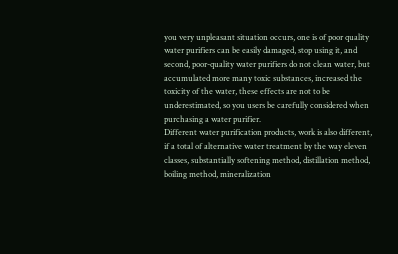you very unpleasant situation occurs, one is of poor quality water purifiers can be easily damaged, stop using it, and second, poor-quality water purifiers do not clean water, but accumulated more many toxic substances, increased the toxicity of the water, these effects are not to be underestimated, so you users be carefully considered when purchasing a water purifier.
Different water purification products, work is also different, if a total of alternative water treatment by the way eleven classes, substantially softening method, distillation method, boiling method, mineralization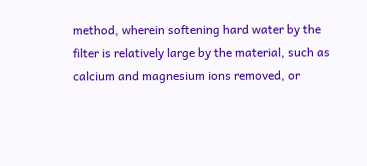method, wherein softening hard water by the filter is relatively large by the material, such as calcium and magnesium ions removed, or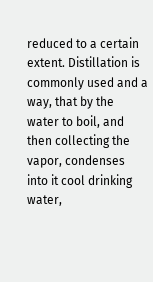reduced to a certain extent. Distillation is commonly used and a way, that by the water to boil, and then collecting the vapor, condenses into it cool drinking water,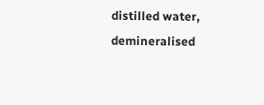distilled water, demineralised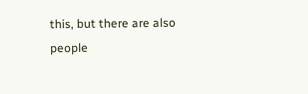this, but there are also people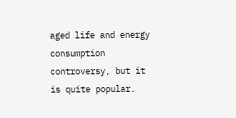aged life and energy consumption controversy, but it is quite popular.